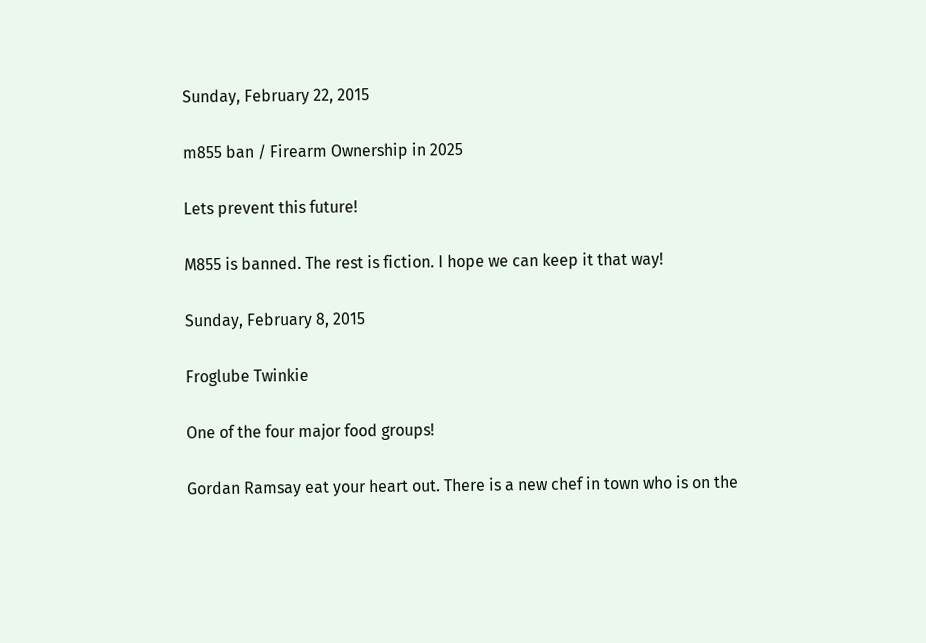Sunday, February 22, 2015

m855 ban / Firearm Ownership in 2025

Lets prevent this future!

M855 is banned. The rest is fiction. I hope we can keep it that way!

Sunday, February 8, 2015

Froglube Twinkie

One of the four major food groups!

Gordan Ramsay eat your heart out. There is a new chef in town who is on the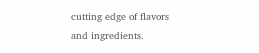cutting edge of flavors and ingredients.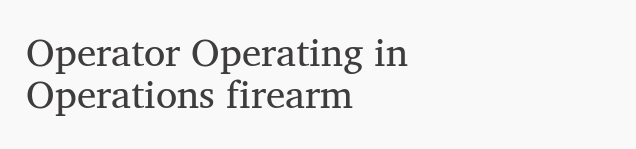Operator Operating in Operations firearm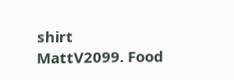shirt
MattV2099. Food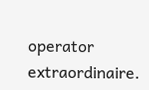operator extraordinaire.